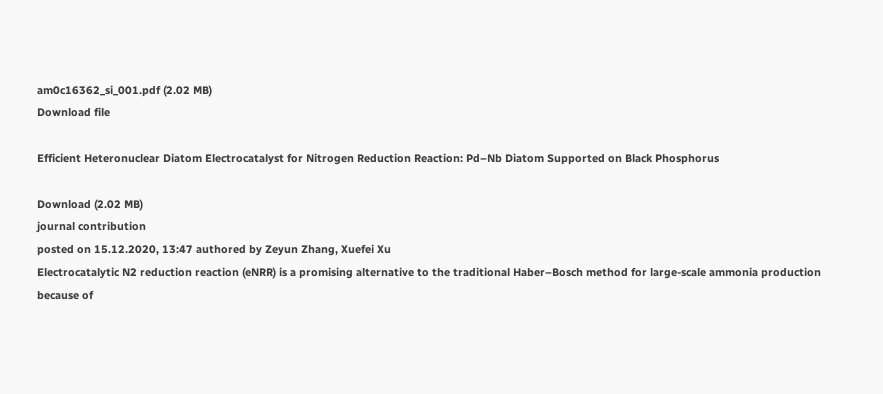am0c16362_si_001.pdf (2.02 MB)
Download file

Efficient Heteronuclear Diatom Electrocatalyst for Nitrogen Reduction Reaction: Pd–Nb Diatom Supported on Black Phosphorus

Download (2.02 MB)
journal contribution
posted on 15.12.2020, 13:47 authored by Zeyun Zhang, Xuefei Xu
Electrocatalytic N2 reduction reaction (eNRR) is a promising alternative to the traditional Haber–Bosch method for large-scale ammonia production because of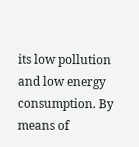its low pollution and low energy consumption. By means of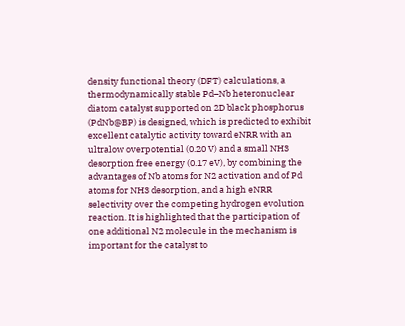density functional theory (DFT) calculations, a thermodynamically stable Pd–Nb heteronuclear diatom catalyst supported on 2D black phosphorus (PdNb@BP) is designed, which is predicted to exhibit excellent catalytic activity toward eNRR with an ultralow overpotential (0.20 V) and a small NH3 desorption free energy (0.17 eV), by combining the advantages of Nb atoms for N2 activation and of Pd atoms for NH3 desorption, and a high eNRR selectivity over the competing hydrogen evolution reaction. It is highlighted that the participation of one additional N2 molecule in the mechanism is important for the catalyst to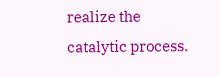realize the catalytic process.